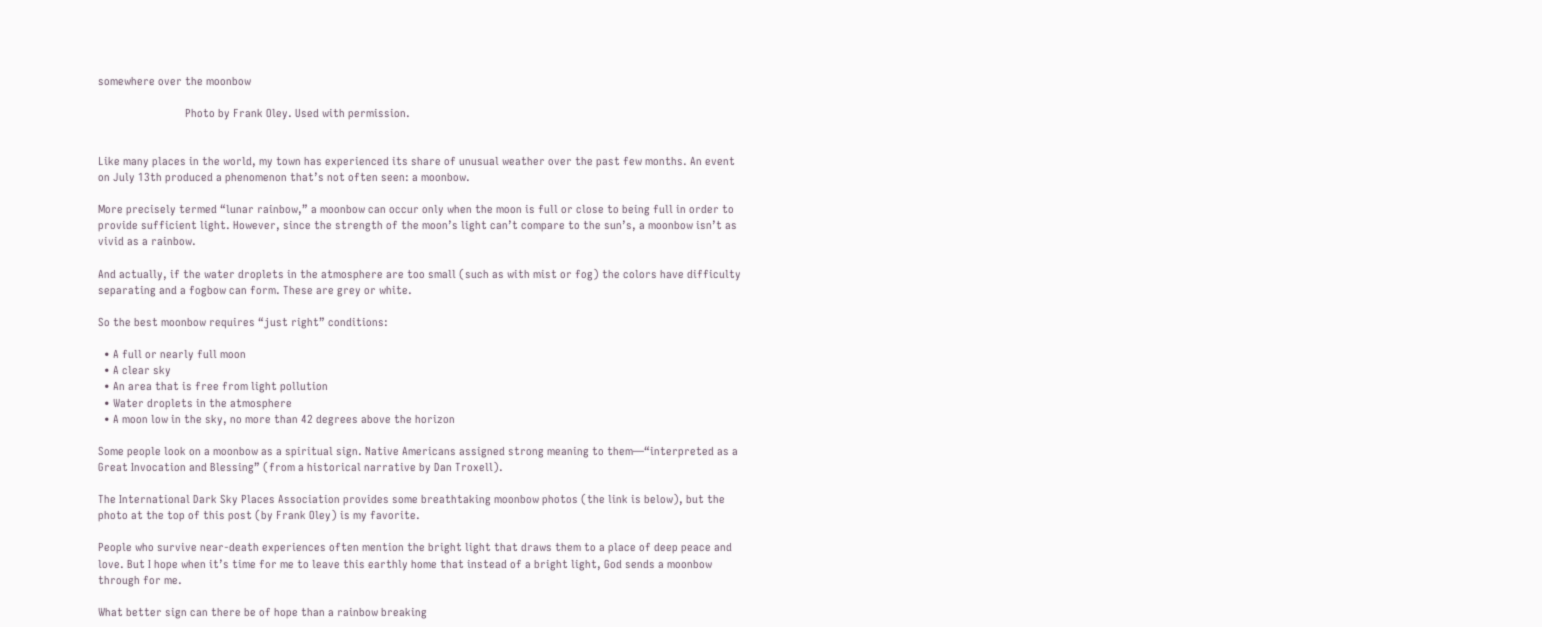somewhere over the moonbow

                             Photo by Frank Oley. Used with permission.


Like many places in the world, my town has experienced its share of unusual weather over the past few months. An event on July 13th produced a phenomenon that’s not often seen: a moonbow.

More precisely termed “lunar rainbow,” a moonbow can occur only when the moon is full or close to being full in order to provide sufficient light. However, since the strength of the moon’s light can’t compare to the sun’s, a moonbow isn’t as vivid as a rainbow.

And actually, if the water droplets in the atmosphere are too small (such as with mist or fog) the colors have difficulty separating and a fogbow can form. These are grey or white.

So the best moonbow requires “just right” conditions:

  • A full or nearly full moon
  • A clear sky
  • An area that is free from light pollution
  • Water droplets in the atmosphere
  • A moon low in the sky, no more than 42 degrees above the horizon

Some people look on a moonbow as a spiritual sign. Native Americans assigned strong meaning to them—“interpreted as a Great Invocation and Blessing” (from a historical narrative by Dan Troxell).

The International Dark Sky Places Association provides some breathtaking moonbow photos (the link is below), but the photo at the top of this post (by Frank Oley) is my favorite.

People who survive near-death experiences often mention the bright light that draws them to a place of deep peace and love. But I hope when it’s time for me to leave this earthly home that instead of a bright light, God sends a moonbow through for me.

What better sign can there be of hope than a rainbow breaking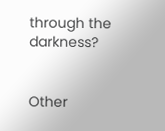through the darkness?


Other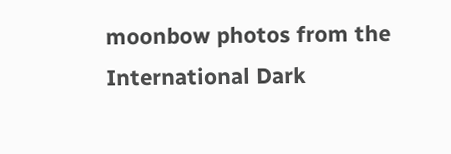moonbow photos from the International Dark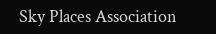Sky Places Association